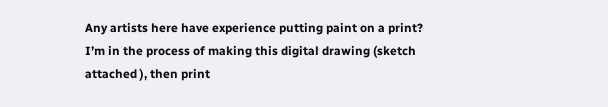Any artists here have experience putting paint on a print? I’m in the process of making this digital drawing (sketch attached ), then print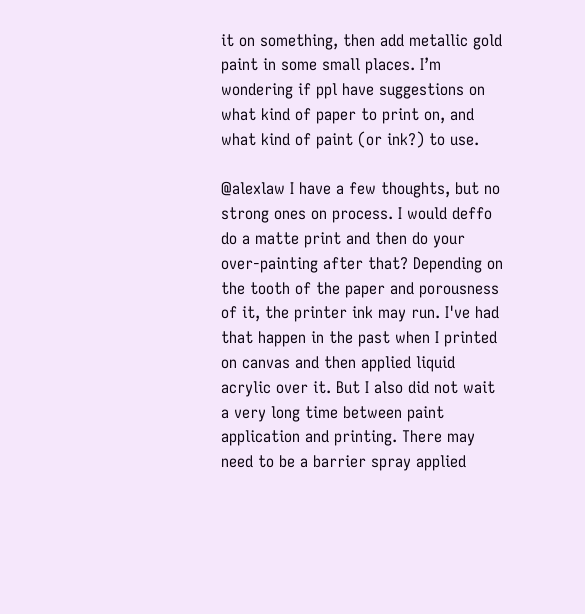it on something, then add metallic gold paint in some small places. I’m wondering if ppl have suggestions on what kind of paper to print on, and what kind of paint (or ink?) to use.

@alexlaw I have a few thoughts, but no strong ones on process. I would deffo do a matte print and then do your over-painting after that? Depending on the tooth of the paper and porousness of it, the printer ink may run. I've had that happen in the past when I printed on canvas and then applied liquid acrylic over it. But I also did not wait a very long time between paint application and printing. There may need to be a barrier spray applied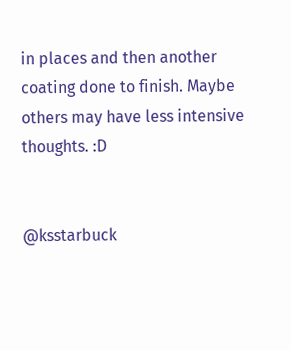in places and then another coating done to finish. Maybe others may have less intensive thoughts. :D


@ksstarbuck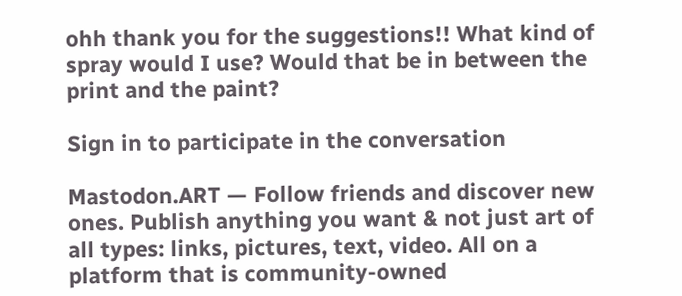ohh thank you for the suggestions!! What kind of spray would I use? Would that be in between the print and the paint?

Sign in to participate in the conversation

Mastodon.ART — Follow friends and discover new ones. Publish anything you want & not just art of all types: links, pictures, text, video. All on a platform that is community-owned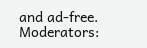and ad-free. Moderators: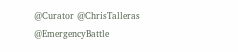@Curator @ChrisTalleras @EmergencyBattle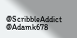@ScribbleAddict @Adamk678